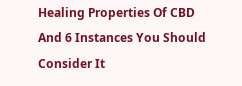Healing Properties Of CBD And 6 Instances You Should Consider It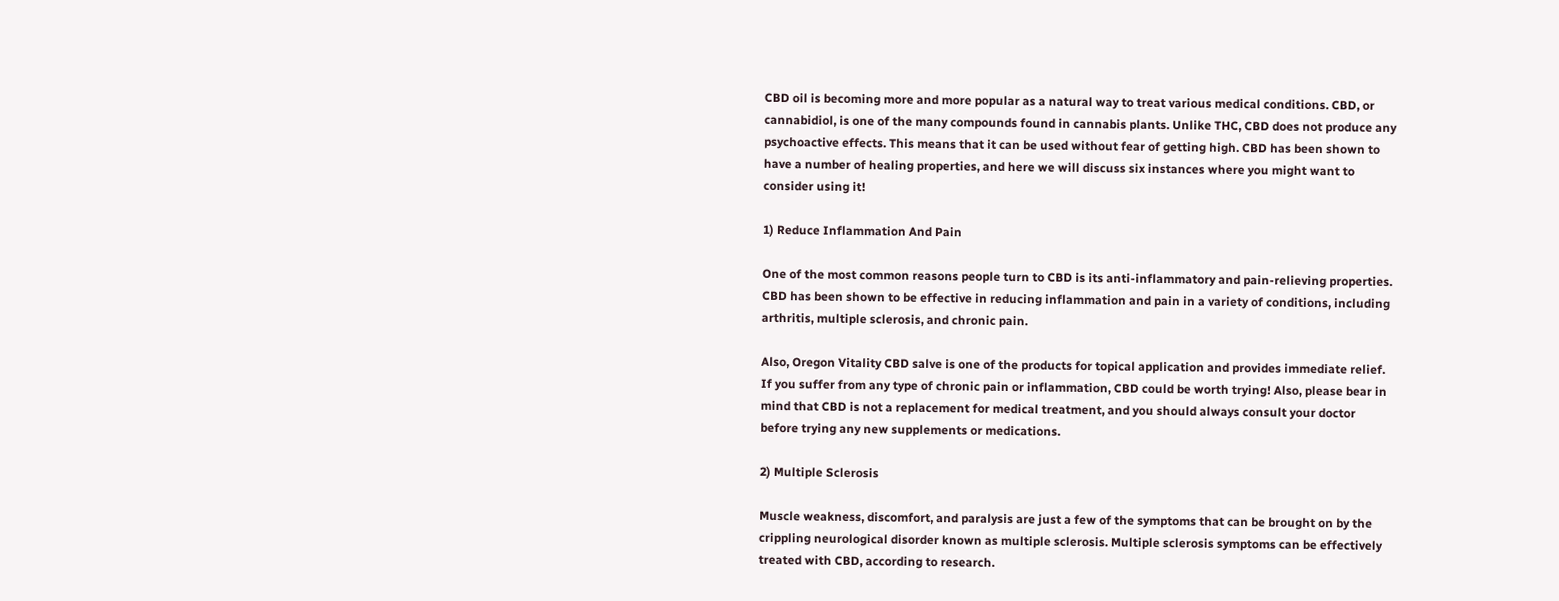CBD oil is becoming more and more popular as a natural way to treat various medical conditions. CBD, or cannabidiol, is one of the many compounds found in cannabis plants. Unlike THC, CBD does not produce any psychoactive effects. This means that it can be used without fear of getting high. CBD has been shown to have a number of healing properties, and here we will discuss six instances where you might want to consider using it!

1) Reduce Inflammation And Pain

One of the most common reasons people turn to CBD is its anti-inflammatory and pain-relieving properties. CBD has been shown to be effective in reducing inflammation and pain in a variety of conditions, including arthritis, multiple sclerosis, and chronic pain.

Also, Oregon Vitality CBD salve is one of the products for topical application and provides immediate relief. If you suffer from any type of chronic pain or inflammation, CBD could be worth trying! Also, please bear in mind that CBD is not a replacement for medical treatment, and you should always consult your doctor before trying any new supplements or medications.

2) Multiple Sclerosis

Muscle weakness, discomfort, and paralysis are just a few of the symptoms that can be brought on by the crippling neurological disorder known as multiple sclerosis. Multiple sclerosis symptoms can be effectively treated with CBD, according to research.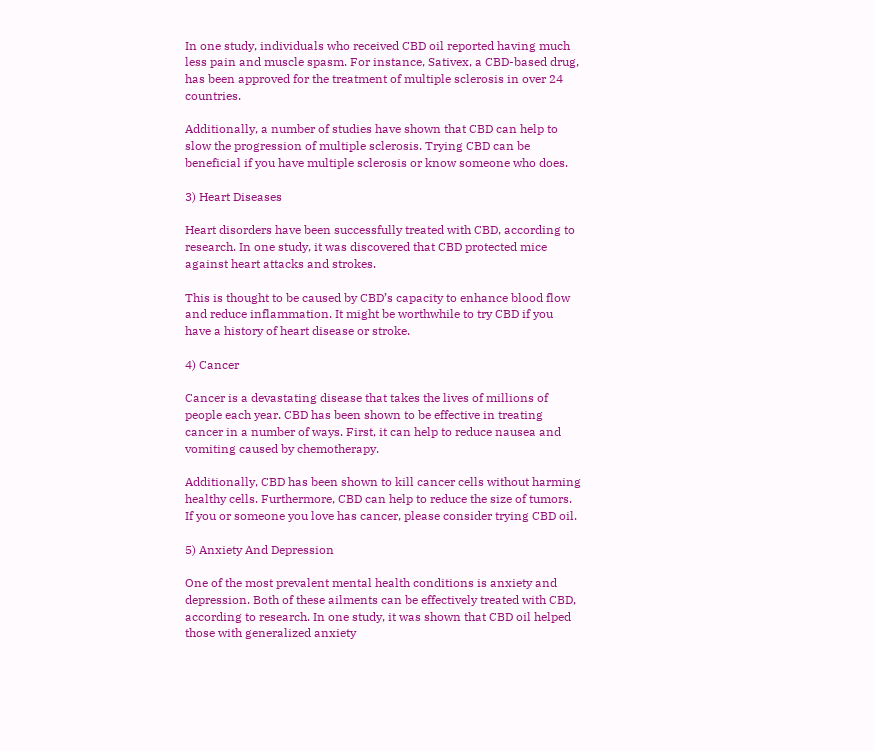In one study, individuals who received CBD oil reported having much less pain and muscle spasm. For instance, Sativex, a CBD-based drug, has been approved for the treatment of multiple sclerosis in over 24 countries.

Additionally, a number of studies have shown that CBD can help to slow the progression of multiple sclerosis. Trying CBD can be beneficial if you have multiple sclerosis or know someone who does.

3) Heart Diseases

Heart disorders have been successfully treated with CBD, according to research. In one study, it was discovered that CBD protected mice against heart attacks and strokes.

This is thought to be caused by CBD’s capacity to enhance blood flow and reduce inflammation. It might be worthwhile to try CBD if you have a history of heart disease or stroke.

4) Cancer

Cancer is a devastating disease that takes the lives of millions of people each year. CBD has been shown to be effective in treating cancer in a number of ways. First, it can help to reduce nausea and vomiting caused by chemotherapy.

Additionally, CBD has been shown to kill cancer cells without harming healthy cells. Furthermore, CBD can help to reduce the size of tumors. If you or someone you love has cancer, please consider trying CBD oil.

5) Anxiety And Depression

One of the most prevalent mental health conditions is anxiety and depression. Both of these ailments can be effectively treated with CBD, according to research. In one study, it was shown that CBD oil helped those with generalized anxiety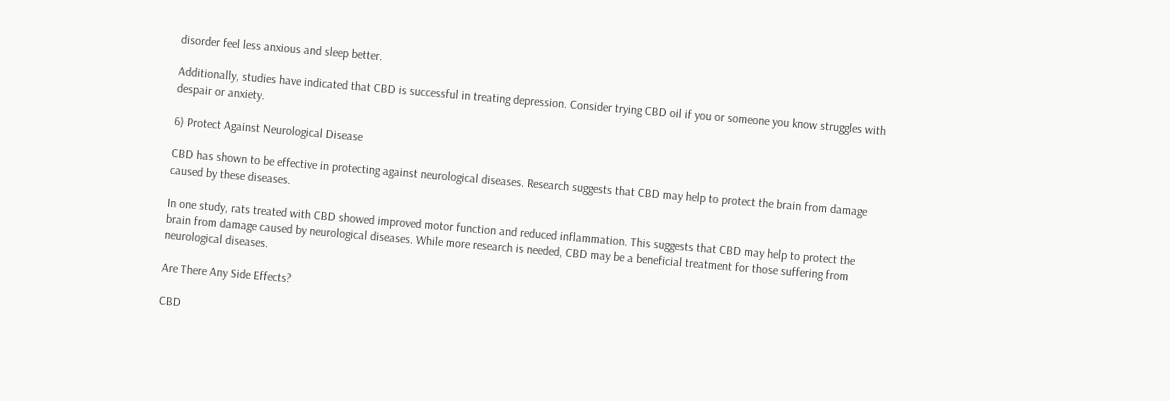disorder feel less anxious and sleep better.

Additionally, studies have indicated that CBD is successful in treating depression. Consider trying CBD oil if you or someone you know struggles with despair or anxiety.

6) Protect Against Neurological Disease

CBD has shown to be effective in protecting against neurological diseases. Research suggests that CBD may help to protect the brain from damage caused by these diseases.

In one study, rats treated with CBD showed improved motor function and reduced inflammation. This suggests that CBD may help to protect the brain from damage caused by neurological diseases. While more research is needed, CBD may be a beneficial treatment for those suffering from neurological diseases.

Are There Any Side Effects?

CBD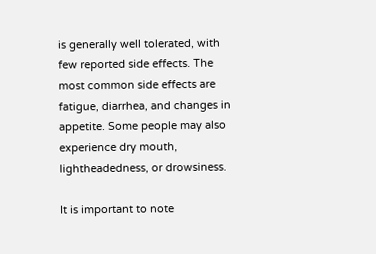is generally well tolerated, with few reported side effects. The most common side effects are fatigue, diarrhea, and changes in appetite. Some people may also experience dry mouth, lightheadedness, or drowsiness.

It is important to note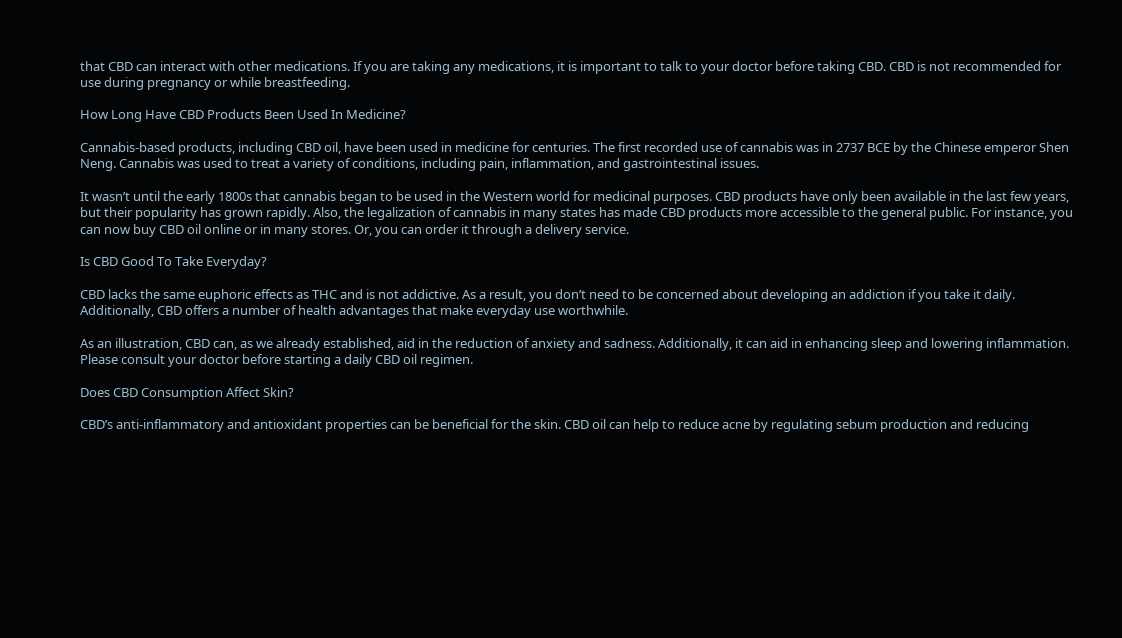that CBD can interact with other medications. If you are taking any medications, it is important to talk to your doctor before taking CBD. CBD is not recommended for use during pregnancy or while breastfeeding.

How Long Have CBD Products Been Used In Medicine?

Cannabis-based products, including CBD oil, have been used in medicine for centuries. The first recorded use of cannabis was in 2737 BCE by the Chinese emperor Shen Neng. Cannabis was used to treat a variety of conditions, including pain, inflammation, and gastrointestinal issues.

It wasn’t until the early 1800s that cannabis began to be used in the Western world for medicinal purposes. CBD products have only been available in the last few years, but their popularity has grown rapidly. Also, the legalization of cannabis in many states has made CBD products more accessible to the general public. For instance, you can now buy CBD oil online or in many stores. Or, you can order it through a delivery service.

Is CBD Good To Take Everyday?

CBD lacks the same euphoric effects as THC and is not addictive. As a result, you don’t need to be concerned about developing an addiction if you take it daily. Additionally, CBD offers a number of health advantages that make everyday use worthwhile.

As an illustration, CBD can, as we already established, aid in the reduction of anxiety and sadness. Additionally, it can aid in enhancing sleep and lowering inflammation. Please consult your doctor before starting a daily CBD oil regimen.

Does CBD Consumption Affect Skin?

CBD’s anti-inflammatory and antioxidant properties can be beneficial for the skin. CBD oil can help to reduce acne by regulating sebum production and reducing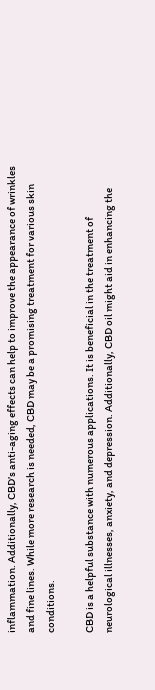inflammation. Additionally, CBD’s anti-aging effects can help to improve the appearance of wrinkles and fine lines. While more research is needed, CBD may be a promising treatment for various skin conditions.

CBD is a helpful substance with numerous applications. It is beneficial in the treatment of neurological illnesses, anxiety, and depression. Additionally, CBD oil might aid in enhancing the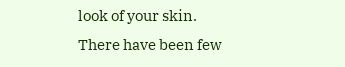look of your skin. There have been few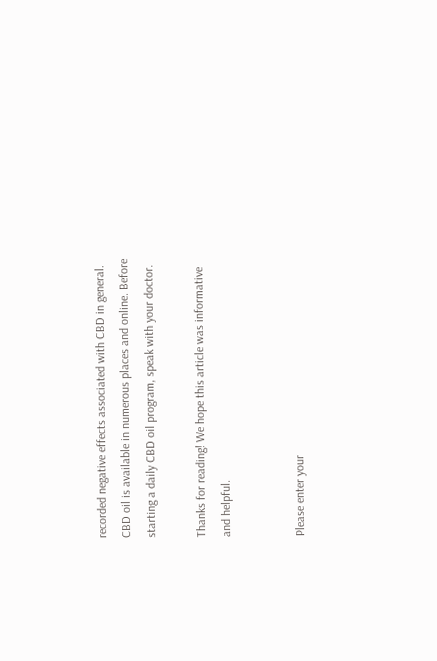recorded negative effects associated with CBD in general. CBD oil is available in numerous places and online. Before starting a daily CBD oil program, speak with your doctor.

Thanks for reading! We hope this article was informative and helpful.


Please enter your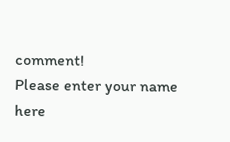comment!
Please enter your name here